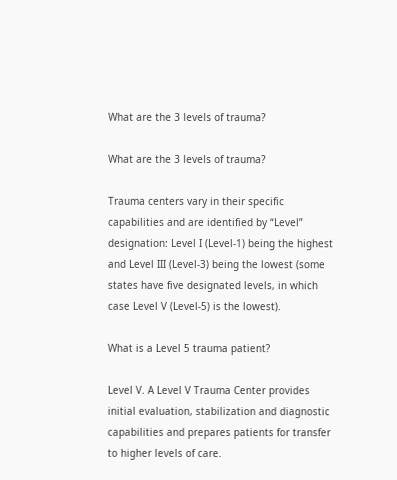What are the 3 levels of trauma?

What are the 3 levels of trauma?

Trauma centers vary in their specific capabilities and are identified by “Level” designation: Level I (Level-1) being the highest and Level III (Level-3) being the lowest (some states have five designated levels, in which case Level V (Level-5) is the lowest).

What is a Level 5 trauma patient?

Level V. A Level V Trauma Center provides initial evaluation, stabilization and diagnostic capabilities and prepares patients for transfer to higher levels of care.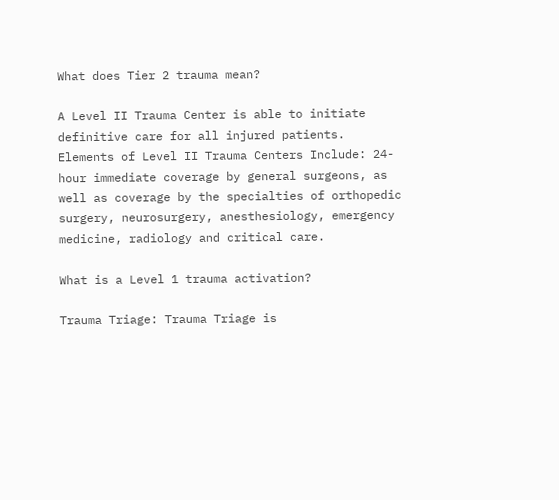What does Tier 2 trauma mean?

A Level II Trauma Center is able to initiate definitive care for all injured patients. Elements of Level II Trauma Centers Include: 24-hour immediate coverage by general surgeons, as well as coverage by the specialties of orthopedic surgery, neurosurgery, anesthesiology, emergency medicine, radiology and critical care.

What is a Level 1 trauma activation?

Trauma Triage: Trauma Triage is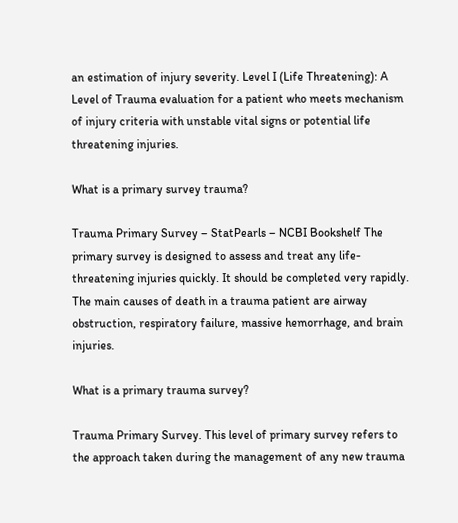an estimation of injury severity. Level I (Life Threatening): A Level of Trauma evaluation for a patient who meets mechanism of injury criteria with unstable vital signs or potential life threatening injuries.

What is a primary survey trauma?

Trauma Primary Survey – StatPearls – NCBI Bookshelf The primary survey is designed to assess and treat any life-threatening injuries quickly. It should be completed very rapidly. The main causes of death in a trauma patient are airway obstruction, respiratory failure, massive hemorrhage, and brain injuries.

What is a primary trauma survey?

Trauma Primary Survey. This level of primary survey refers to the approach taken during the management of any new trauma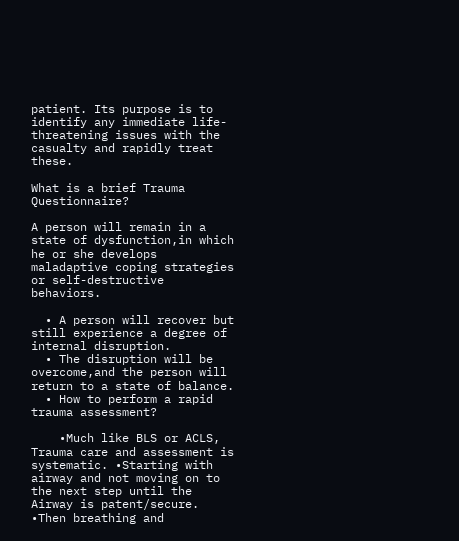patient. Its purpose is to identify any immediate life-threatening issues with the casualty and rapidly treat these.

What is a brief Trauma Questionnaire?

A person will remain in a state of dysfunction,in which he or she develops maladaptive coping strategies or self-destructive behaviors.

  • A person will recover but still experience a degree of internal disruption.
  • The disruption will be overcome,and the person will return to a state of balance.
  • How to perform a rapid trauma assessment?

    •Much like BLS or ACLS, Trauma care and assessment is systematic. •Starting with airway and not moving on to the next step until the Airway is patent/secure. •Then breathing and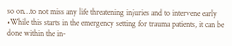so on…to not miss any life threatening injuries and to intervene early •While this starts in the emergency setting for trauma patients, it can be done within the in-